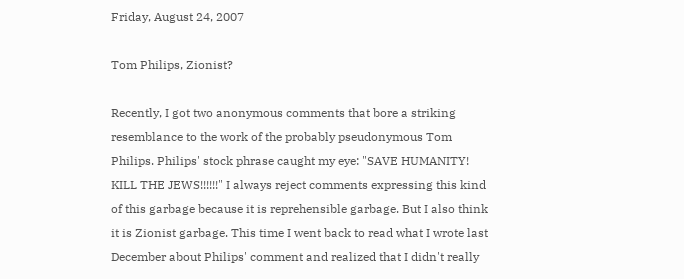Friday, August 24, 2007

Tom Philips, Zionist?

Recently, I got two anonymous comments that bore a striking resemblance to the work of the probably pseudonymous Tom Philips. Philips' stock phrase caught my eye: "SAVE HUMANITY! KILL THE JEWS!!!!!!" I always reject comments expressing this kind of this garbage because it is reprehensible garbage. But I also think it is Zionist garbage. This time I went back to read what I wrote last December about Philips' comment and realized that I didn't really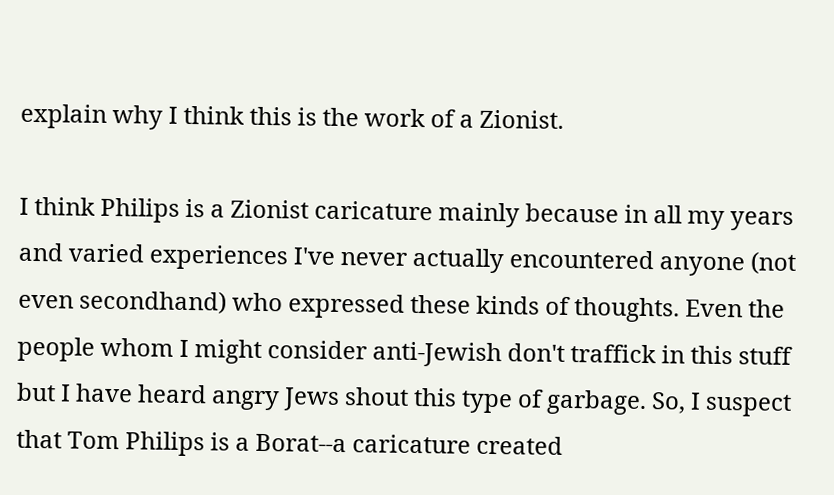explain why I think this is the work of a Zionist.

I think Philips is a Zionist caricature mainly because in all my years and varied experiences I've never actually encountered anyone (not even secondhand) who expressed these kinds of thoughts. Even the people whom I might consider anti-Jewish don't traffick in this stuff but I have heard angry Jews shout this type of garbage. So, I suspect that Tom Philips is a Borat--a caricature created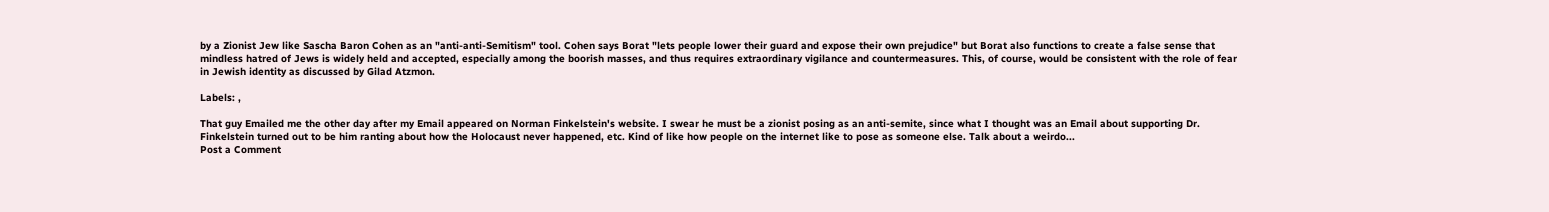by a Zionist Jew like Sascha Baron Cohen as an "anti-anti-Semitism" tool. Cohen says Borat "lets people lower their guard and expose their own prejudice" but Borat also functions to create a false sense that mindless hatred of Jews is widely held and accepted, especially among the boorish masses, and thus requires extraordinary vigilance and countermeasures. This, of course, would be consistent with the role of fear in Jewish identity as discussed by Gilad Atzmon.

Labels: ,

That guy Emailed me the other day after my Email appeared on Norman Finkelstein's website. I swear he must be a zionist posing as an anti-semite, since what I thought was an Email about supporting Dr. Finkelstein turned out to be him ranting about how the Holocaust never happened, etc. Kind of like how people on the internet like to pose as someone else. Talk about a weirdo...
Post a Comment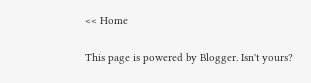<< Home

This page is powered by Blogger. Isn't yours?